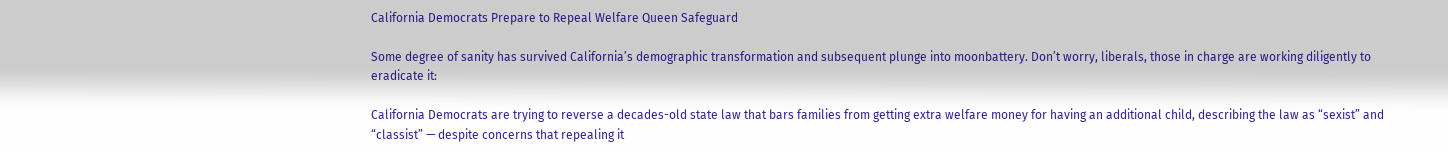California Democrats Prepare to Repeal Welfare Queen Safeguard

Some degree of sanity has survived California’s demographic transformation and subsequent plunge into moonbattery. Don’t worry, liberals, those in charge are working diligently to eradicate it:

California Democrats are trying to reverse a decades-old state law that bars families from getting extra welfare money for having an additional child, describing the law as “sexist” and “classist” — despite concerns that repealing it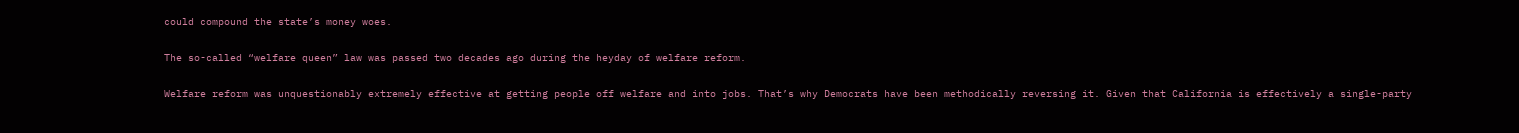could compound the state’s money woes.

The so-called “welfare queen” law was passed two decades ago during the heyday of welfare reform.

Welfare reform was unquestionably extremely effective at getting people off welfare and into jobs. That’s why Democrats have been methodically reversing it. Given that California is effectively a single-party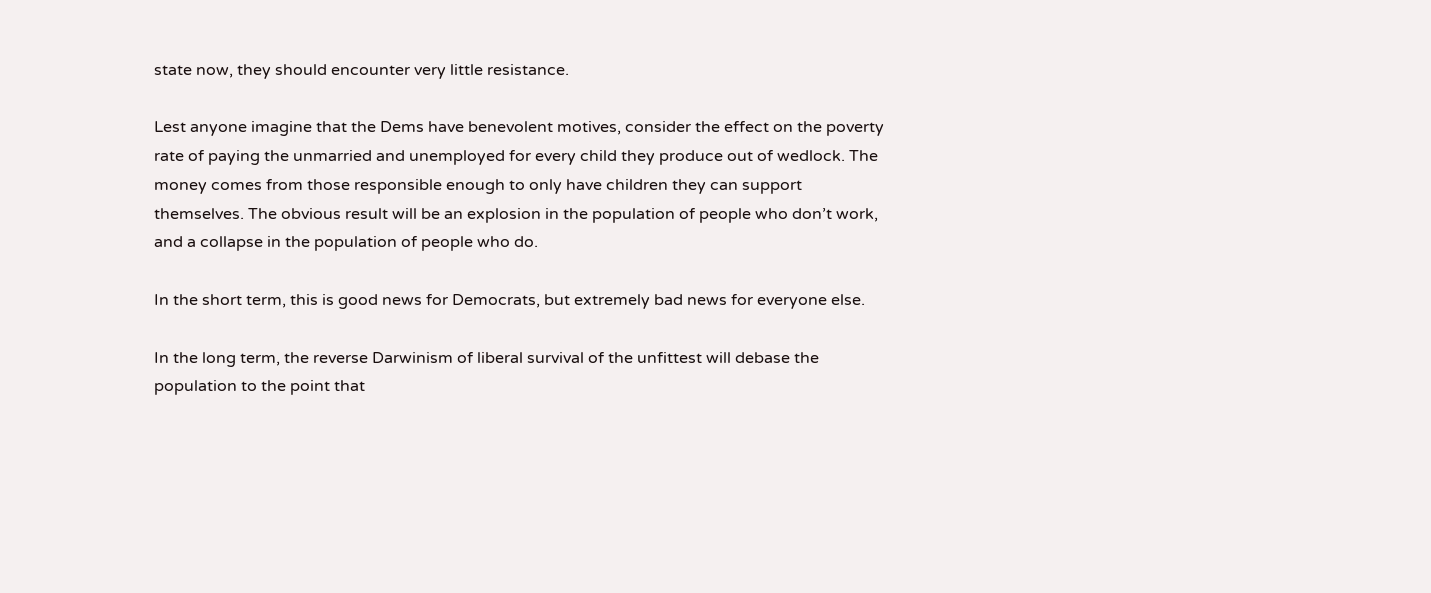state now, they should encounter very little resistance.

Lest anyone imagine that the Dems have benevolent motives, consider the effect on the poverty rate of paying the unmarried and unemployed for every child they produce out of wedlock. The money comes from those responsible enough to only have children they can support themselves. The obvious result will be an explosion in the population of people who don’t work, and a collapse in the population of people who do.

In the short term, this is good news for Democrats, but extremely bad news for everyone else.

In the long term, the reverse Darwinism of liberal survival of the unfittest will debase the population to the point that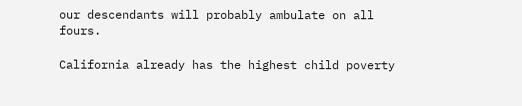our descendants will probably ambulate on all fours.

California already has the highest child poverty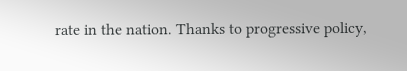rate in the nation. Thanks to progressive policy,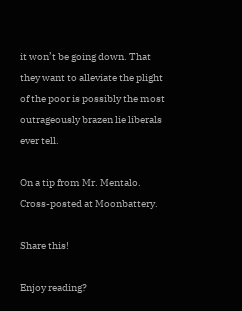it won’t be going down. That they want to alleviate the plight of the poor is possibly the most outrageously brazen lie liberals ever tell.

On a tip from Mr. Mentalo. Cross-posted at Moonbattery.

Share this!

Enjoy reading?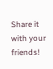Share it with your friends!